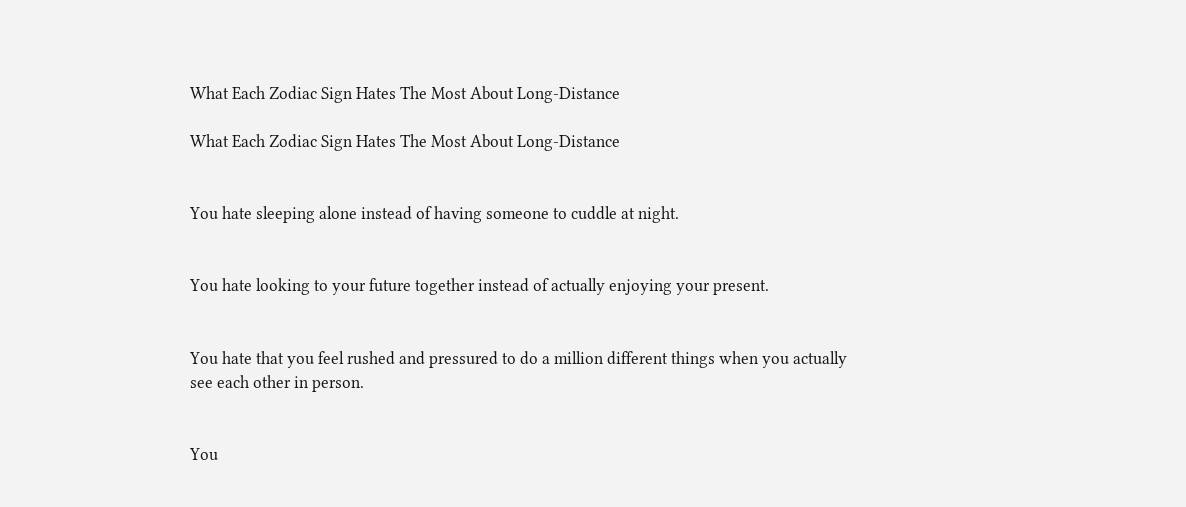What Each Zodiac Sign Hates The Most About Long-Distance

What Each Zodiac Sign Hates The Most About Long-Distance


You hate sleeping alone instead of having someone to cuddle at night.


You hate looking to your future together instead of actually enjoying your present.


You hate that you feel rushed and pressured to do a million different things when you actually see each other in person.


You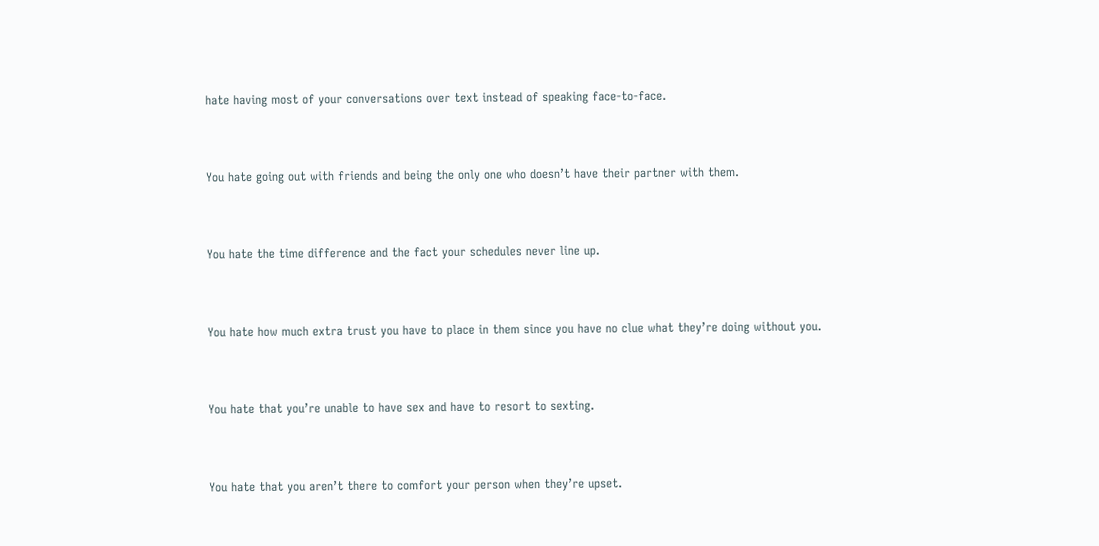hate having most of your conversations over text instead of speaking face-to-face.


You hate going out with friends and being the only one who doesn’t have their partner with them.


You hate the time difference and the fact your schedules never line up.


You hate how much extra trust you have to place in them since you have no clue what they’re doing without you.


You hate that you’re unable to have sex and have to resort to sexting.


You hate that you aren’t there to comfort your person when they’re upset.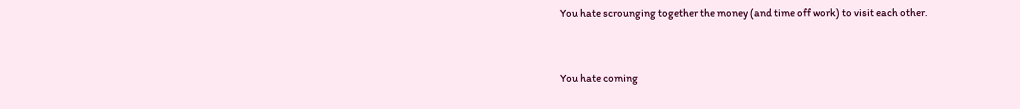You hate scrounging together the money (and time off work) to visit each other.


You hate coming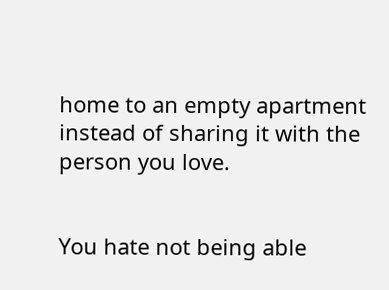home to an empty apartment instead of sharing it with the person you love.


You hate not being able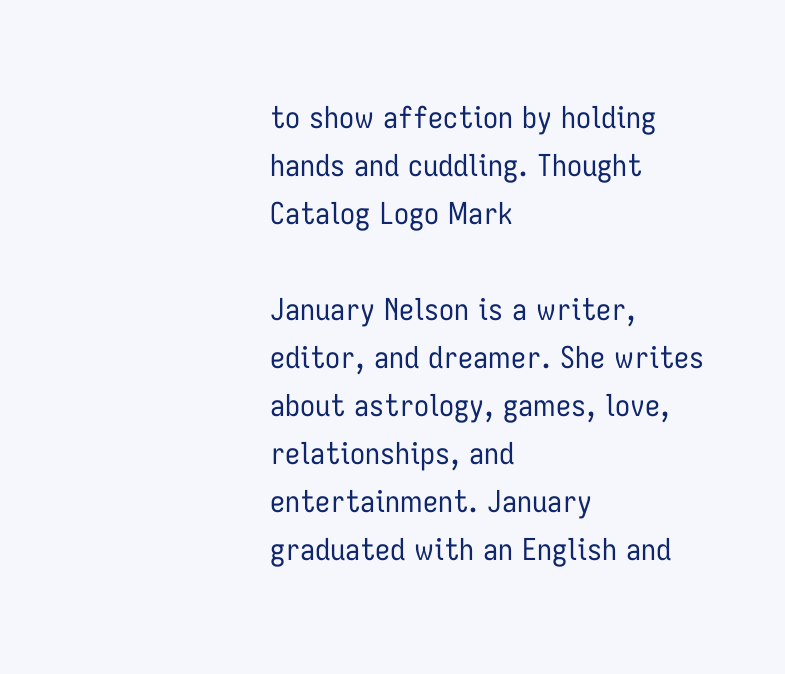to show affection by holding hands and cuddling. Thought Catalog Logo Mark

January Nelson is a writer, editor, and dreamer. She writes about astrology, games, love, relationships, and entertainment. January graduated with an English and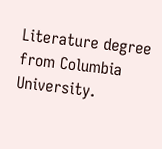Literature degree from Columbia University.